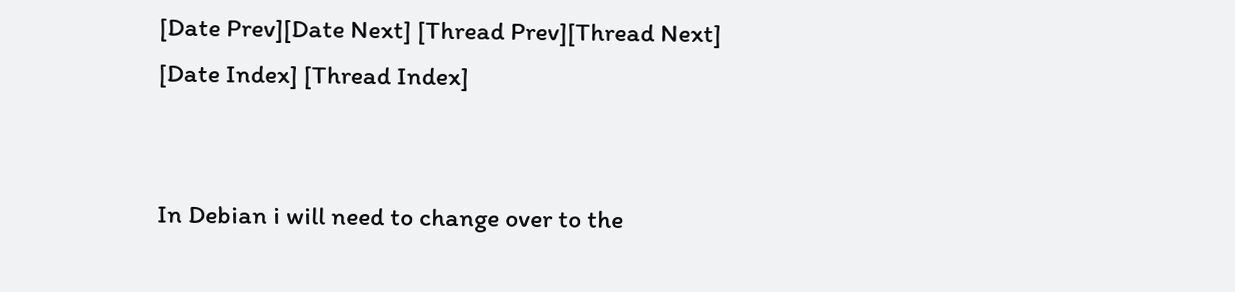[Date Prev][Date Next] [Thread Prev][Thread Next] [Date Index] [Thread Index]


In Debian i will need to change over to the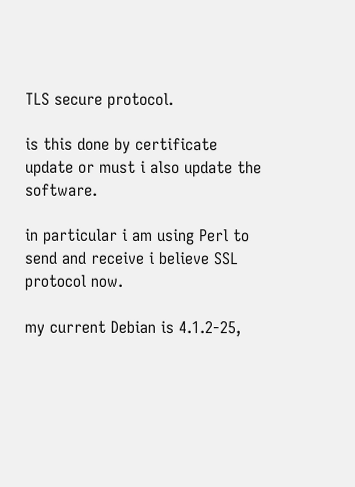TLS secure protocol.

is this done by certificate update or must i also update the software.

in particular i am using Perl to send and receive i believe SSL protocol now.

my current Debian is 4.1.2-25,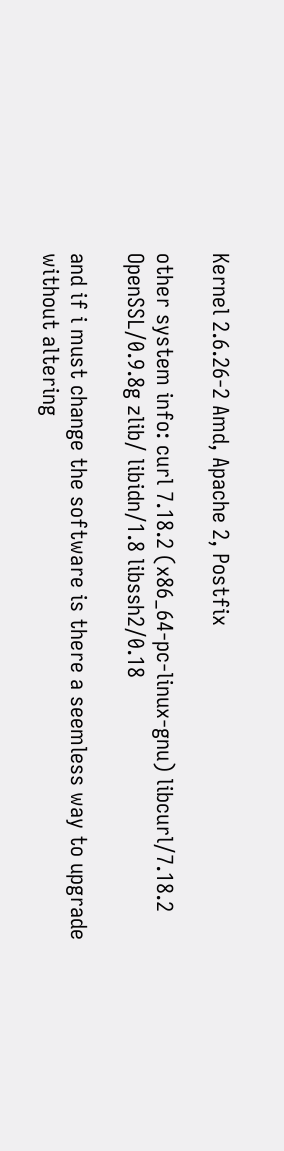Kernel 2.6.26-2 Amd, Apache 2, Postfix

other system info: curl 7.18.2 (x86_64-pc-linux-gnu) libcurl/7.18.2 OpenSSL/0.9.8g zlib/ libidn/1.8 libssh2/0.18

and if i must change the software is there a seemless way to upgrade without altering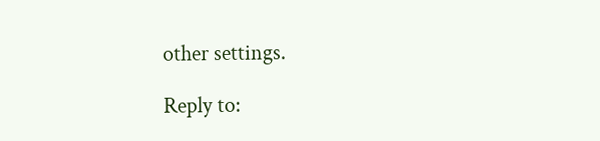other settings.

Reply to: